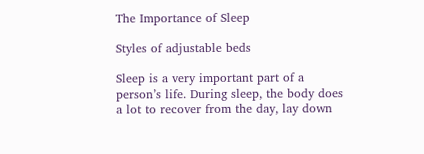The Importance of Sleep

Styles of adjustable beds

Sleep is a very important part of a person’s life. During sleep, the body does a lot to recover from the day, lay down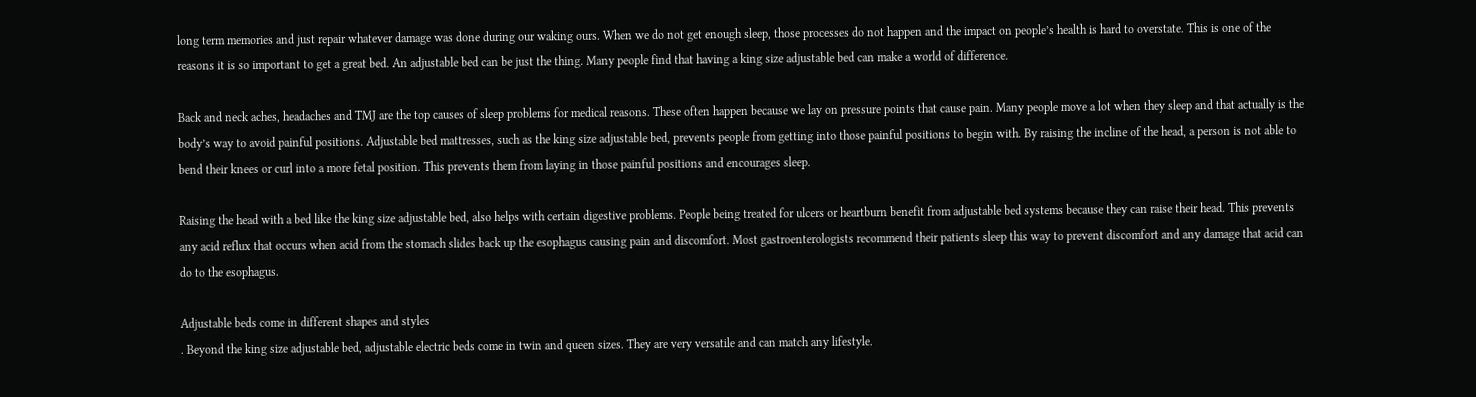long term memories and just repair whatever damage was done during our waking ours. When we do not get enough sleep, those processes do not happen and the impact on people’s health is hard to overstate. This is one of the reasons it is so important to get a great bed. An adjustable bed can be just the thing. Many people find that having a king size adjustable bed can make a world of difference.

Back and neck aches, headaches and TMJ are the top causes of sleep problems for medical reasons. These often happen because we lay on pressure points that cause pain. Many people move a lot when they sleep and that actually is the body’s way to avoid painful positions. Adjustable bed mattresses, such as the king size adjustable bed, prevents people from getting into those painful positions to begin with. By raising the incline of the head, a person is not able to bend their knees or curl into a more fetal position. This prevents them from laying in those painful positions and encourages sleep.

Raising the head with a bed like the king size adjustable bed, also helps with certain digestive problems. People being treated for ulcers or heartburn benefit from adjustable bed systems because they can raise their head. This prevents any acid reflux that occurs when acid from the stomach slides back up the esophagus causing pain and discomfort. Most gastroenterologists recommend their patients sleep this way to prevent discomfort and any damage that acid can do to the esophagus.

Adjustable beds come in different shapes and styles
. Beyond the king size adjustable bed, adjustable electric beds come in twin and queen sizes. They are very versatile and can match any lifestyle.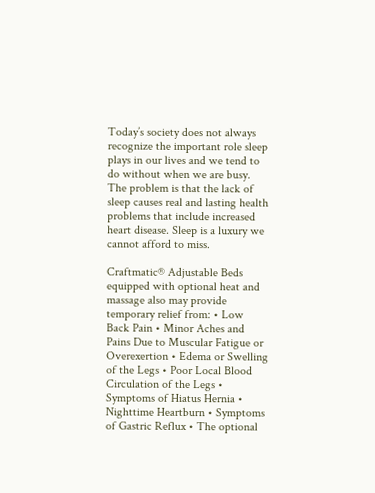Today’s society does not always recognize the important role sleep plays in our lives and we tend to do without when we are busy. The problem is that the lack of sleep causes real and lasting health problems that include increased heart disease. Sleep is a luxury we cannot afford to miss.

Craftmatic® Adjustable Beds equipped with optional heat and massage also may provide temporary relief from: • Low Back Pain • Minor Aches and Pains Due to Muscular Fatigue or Overexertion • Edema or Swelling of the Legs • Poor Local Blood Circulation of the Legs • Symptoms of Hiatus Hernia • Nighttime Heartburn • Symptoms of Gastric Reflux • The optional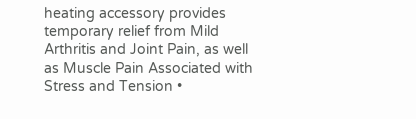heating accessory provides temporary relief from Mild Arthritis and Joint Pain, as well as Muscle Pain Associated with Stress and Tension •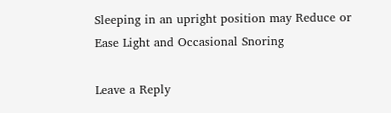Sleeping in an upright position may Reduce or Ease Light and Occasional Snoring

Leave a Reply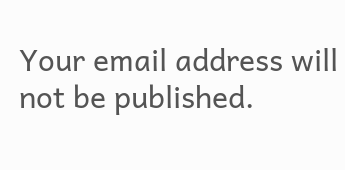Your email address will not be published.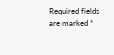Required fields are marked *